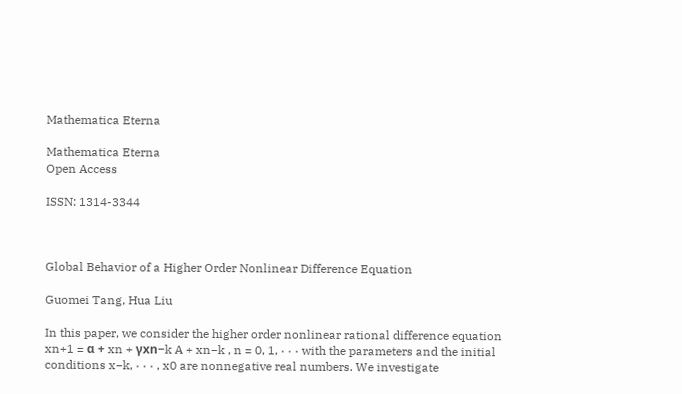Mathematica Eterna

Mathematica Eterna
Open Access

ISSN: 1314-3344



Global Behavior of a Higher Order Nonlinear Difference Equation

Guomei Tang, Hua Liu

In this paper, we consider the higher order nonlinear rational difference equation xn+1 = α + xn + γxn−k A + xn−k , n = 0, 1, · · · with the parameters and the initial conditions x−k, · · · , x0 are nonnegative real numbers. We investigate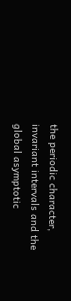the periodic character, invariant intervals and the global asymptotic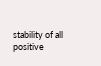stability of all positive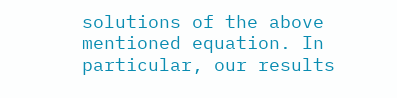solutions of the above mentioned equation. In particular, our results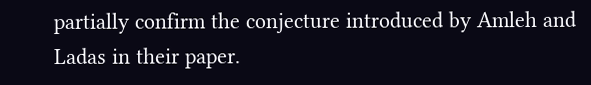partially confirm the conjecture introduced by Amleh and Ladas in their paper.